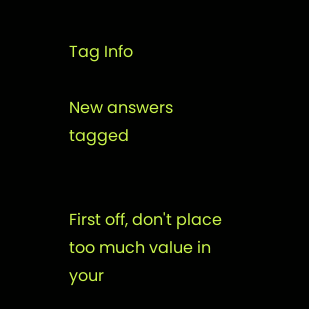Tag Info

New answers tagged


First off, don't place too much value in your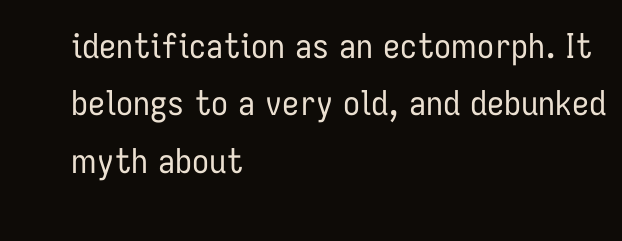identification as an ectomorph. It belongs to a very old, and debunked myth about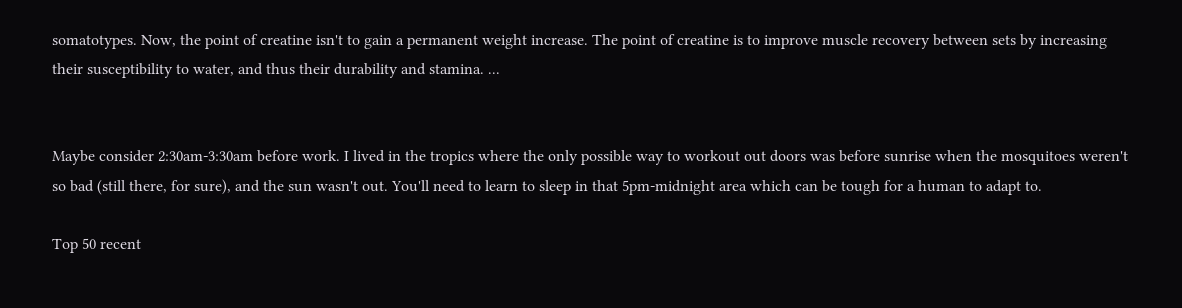somatotypes. Now, the point of creatine isn't to gain a permanent weight increase. The point of creatine is to improve muscle recovery between sets by increasing their susceptibility to water, and thus their durability and stamina. ...


Maybe consider 2:30am-3:30am before work. I lived in the tropics where the only possible way to workout out doors was before sunrise when the mosquitoes weren't so bad (still there, for sure), and the sun wasn't out. You'll need to learn to sleep in that 5pm-midnight area which can be tough for a human to adapt to.

Top 50 recent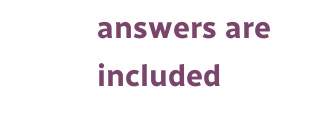answers are included